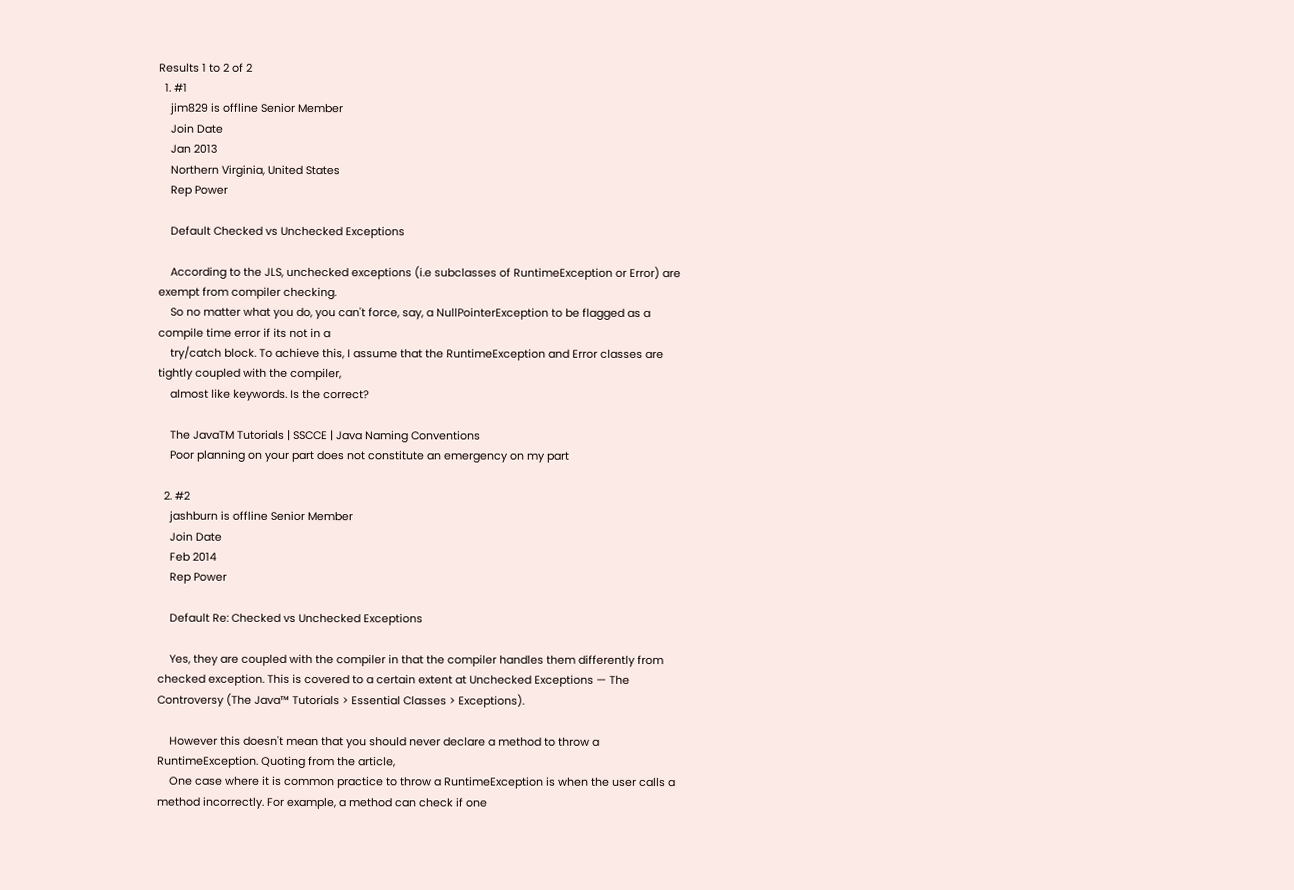Results 1 to 2 of 2
  1. #1
    jim829 is offline Senior Member
    Join Date
    Jan 2013
    Northern Virginia, United States
    Rep Power

    Default Checked vs Unchecked Exceptions

    According to the JLS, unchecked exceptions (i.e subclasses of RuntimeException or Error) are exempt from compiler checking.
    So no matter what you do, you can't force, say, a NullPointerException to be flagged as a compile time error if its not in a
    try/catch block. To achieve this, I assume that the RuntimeException and Error classes are tightly coupled with the compiler,
    almost like keywords. Is the correct?

    The JavaTM Tutorials | SSCCE | Java Naming Conventions
    Poor planning on your part does not constitute an emergency on my part

  2. #2
    jashburn is offline Senior Member
    Join Date
    Feb 2014
    Rep Power

    Default Re: Checked vs Unchecked Exceptions

    Yes, they are coupled with the compiler in that the compiler handles them differently from checked exception. This is covered to a certain extent at Unchecked Exceptions — The Controversy (The Java™ Tutorials > Essential Classes > Exceptions).

    However this doesn't mean that you should never declare a method to throw a RuntimeException. Quoting from the article,
    One case where it is common practice to throw a RuntimeException is when the user calls a method incorrectly. For example, a method can check if one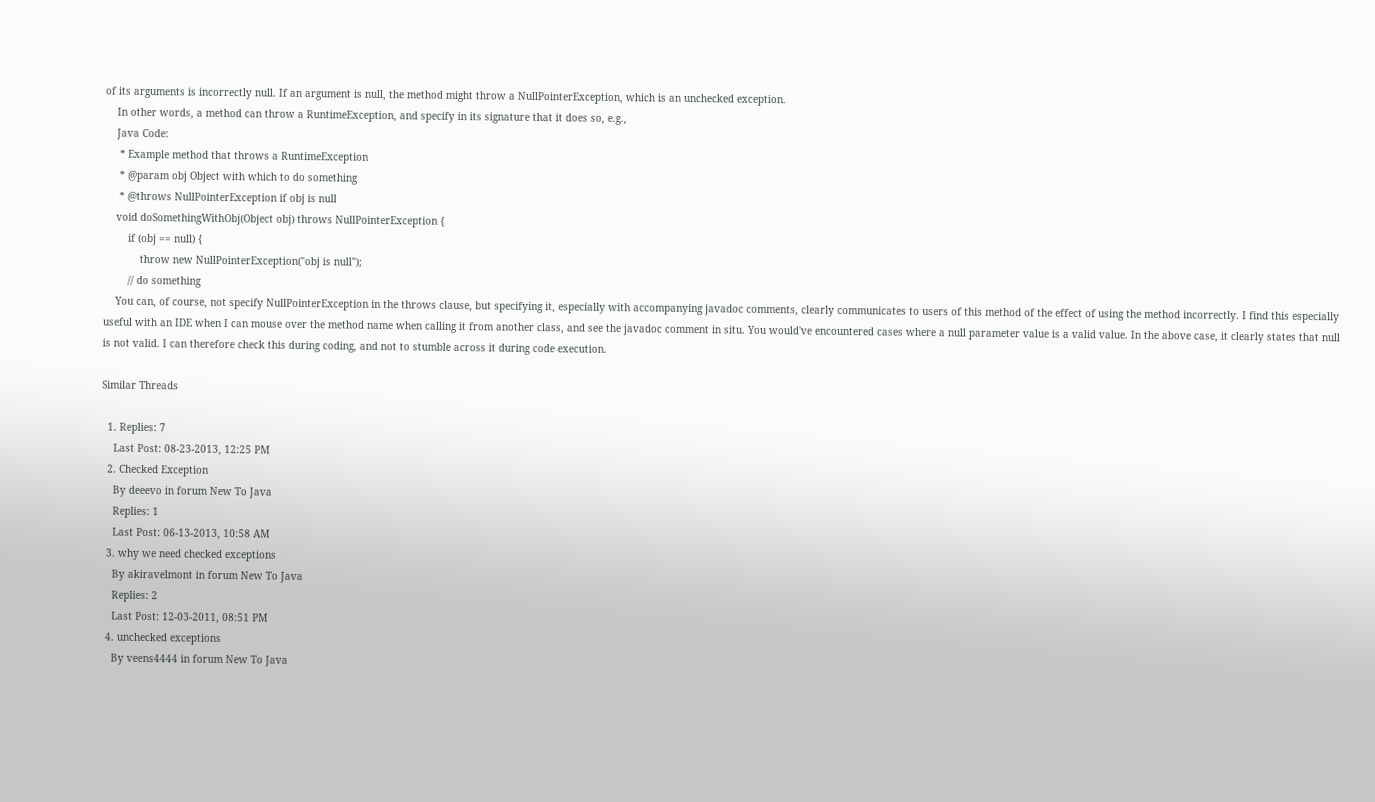of its arguments is incorrectly null. If an argument is null, the method might throw a NullPointerException, which is an unchecked exception.
    In other words, a method can throw a RuntimeException, and specify in its signature that it does so, e.g.,
    Java Code:
     * Example method that throws a RuntimeException
     * @param obj Object with which to do something
     * @throws NullPointerException if obj is null
    void doSomethingWithObj(Object obj) throws NullPointerException {
        if (obj == null) {
            throw new NullPointerException("obj is null");
        // do something
    You can, of course, not specify NullPointerException in the throws clause, but specifying it, especially with accompanying javadoc comments, clearly communicates to users of this method of the effect of using the method incorrectly. I find this especially useful with an IDE when I can mouse over the method name when calling it from another class, and see the javadoc comment in situ. You would've encountered cases where a null parameter value is a valid value. In the above case, it clearly states that null is not valid. I can therefore check this during coding, and not to stumble across it during code execution.

Similar Threads

  1. Replies: 7
    Last Post: 08-23-2013, 12:25 PM
  2. Checked Exception
    By deeevo in forum New To Java
    Replies: 1
    Last Post: 06-13-2013, 10:58 AM
  3. why we need checked exceptions
    By akiravelmont in forum New To Java
    Replies: 2
    Last Post: 12-03-2011, 08:51 PM
  4. unchecked exceptions
    By veens4444 in forum New To Java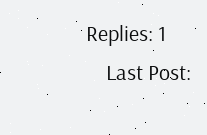Replies: 1
    Last Post: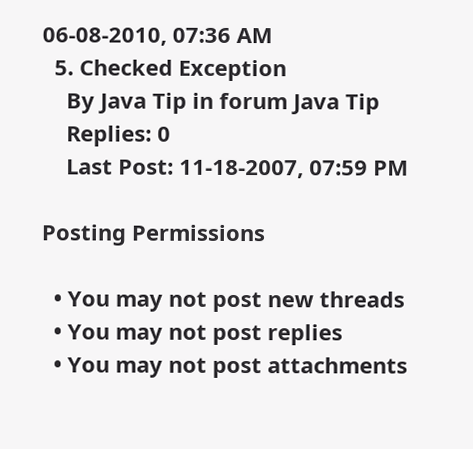06-08-2010, 07:36 AM
  5. Checked Exception
    By Java Tip in forum Java Tip
    Replies: 0
    Last Post: 11-18-2007, 07:59 PM

Posting Permissions

  • You may not post new threads
  • You may not post replies
  • You may not post attachments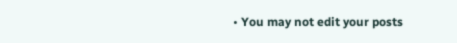• You may not edit your posts